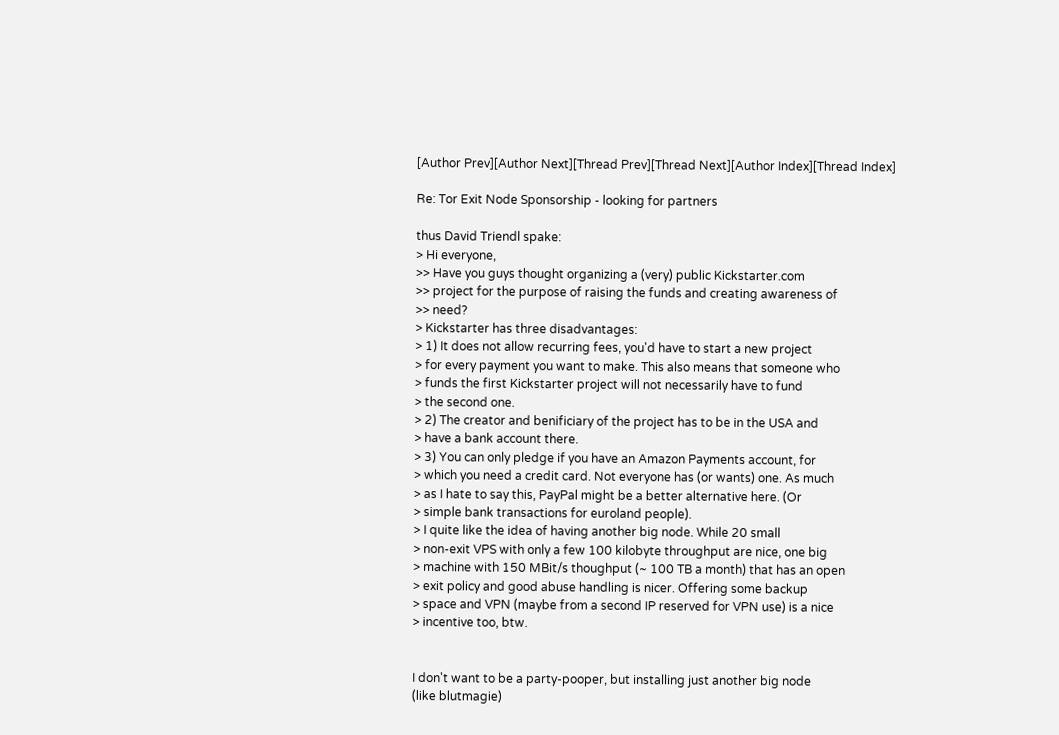[Author Prev][Author Next][Thread Prev][Thread Next][Author Index][Thread Index]

Re: Tor Exit Node Sponsorship - looking for partners

thus David Triendl spake:
> Hi everyone,
>> Have you guys thought organizing a (very) public Kickstarter.com
>> project for the purpose of raising the funds and creating awareness of
>> need?
> Kickstarter has three disadvantages:
> 1) It does not allow recurring fees, you'd have to start a new project
> for every payment you want to make. This also means that someone who
> funds the first Kickstarter project will not necessarily have to fund
> the second one.
> 2) The creator and benificiary of the project has to be in the USA and
> have a bank account there.
> 3) You can only pledge if you have an Amazon Payments account, for
> which you need a credit card. Not everyone has (or wants) one. As much
> as I hate to say this, PayPal might be a better alternative here. (Or
> simple bank transactions for euroland people).
> I quite like the idea of having another big node. While 20 small
> non-exit VPS with only a few 100 kilobyte throughput are nice, one big
> machine with 150 MBit/s thoughput (~ 100 TB a month) that has an open
> exit policy and good abuse handling is nicer. Offering some backup
> space and VPN (maybe from a second IP reserved for VPN use) is a nice
> incentive too, btw.


I don't want to be a party-pooper, but installing just another big node
(like blutmagie)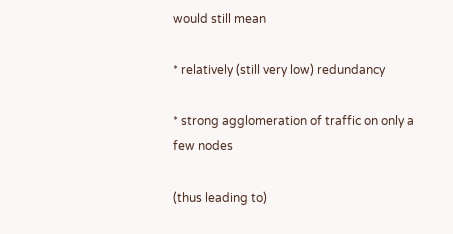would still mean

* relatively (still very low) redundancy

* strong agglomeration of traffic on only a few nodes

(thus leading to)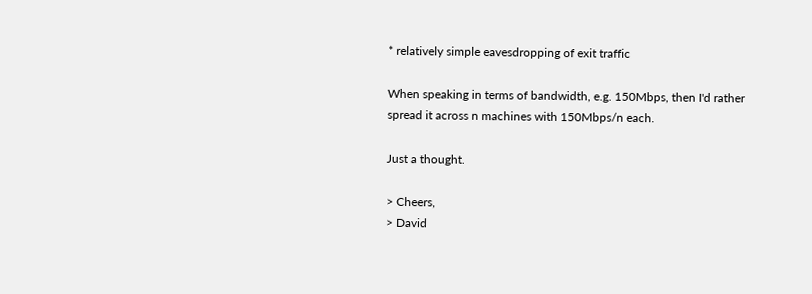* relatively simple eavesdropping of exit traffic

When speaking in terms of bandwidth, e.g. 150Mbps, then I'd rather
spread it across n machines with 150Mbps/n each.

Just a thought.

> Cheers,
> David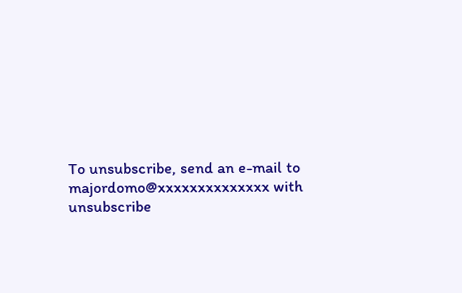To unsubscribe, send an e-mail to majordomo@xxxxxxxxxxxxxx with
unsubscribe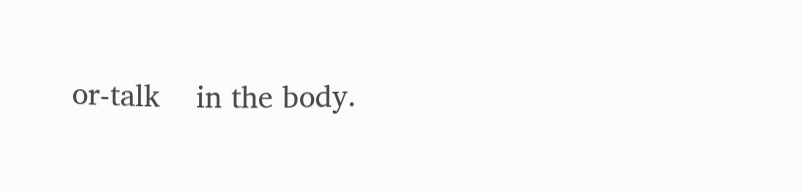or-talk    in the body.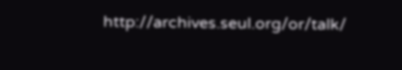http://archives.seul.org/or/talk/